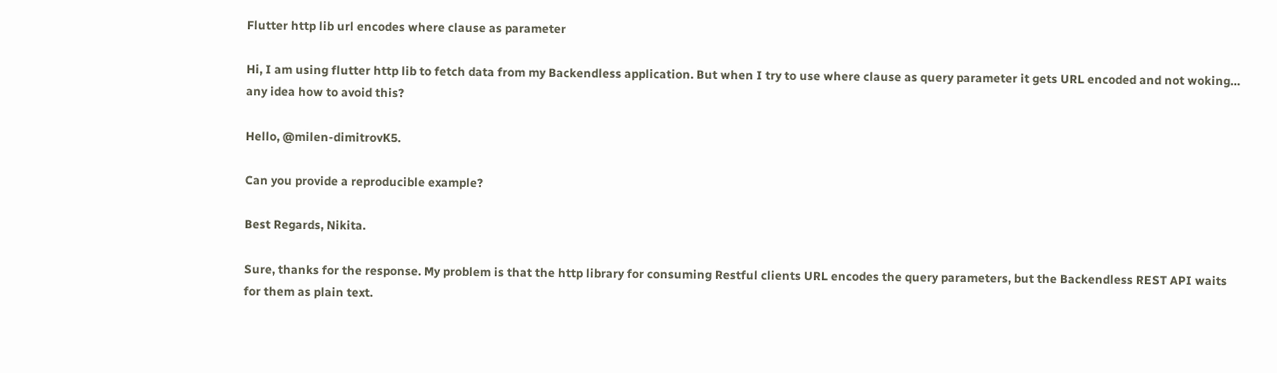Flutter http lib url encodes where clause as parameter

Hi, I am using flutter http lib to fetch data from my Backendless application. But when I try to use where clause as query parameter it gets URL encoded and not woking… any idea how to avoid this?

Hello, @milen-dimitrovK5.

Can you provide a reproducible example?

Best Regards, Nikita.

Sure, thanks for the response. My problem is that the http library for consuming Restful clients URL encodes the query parameters, but the Backendless REST API waits for them as plain text.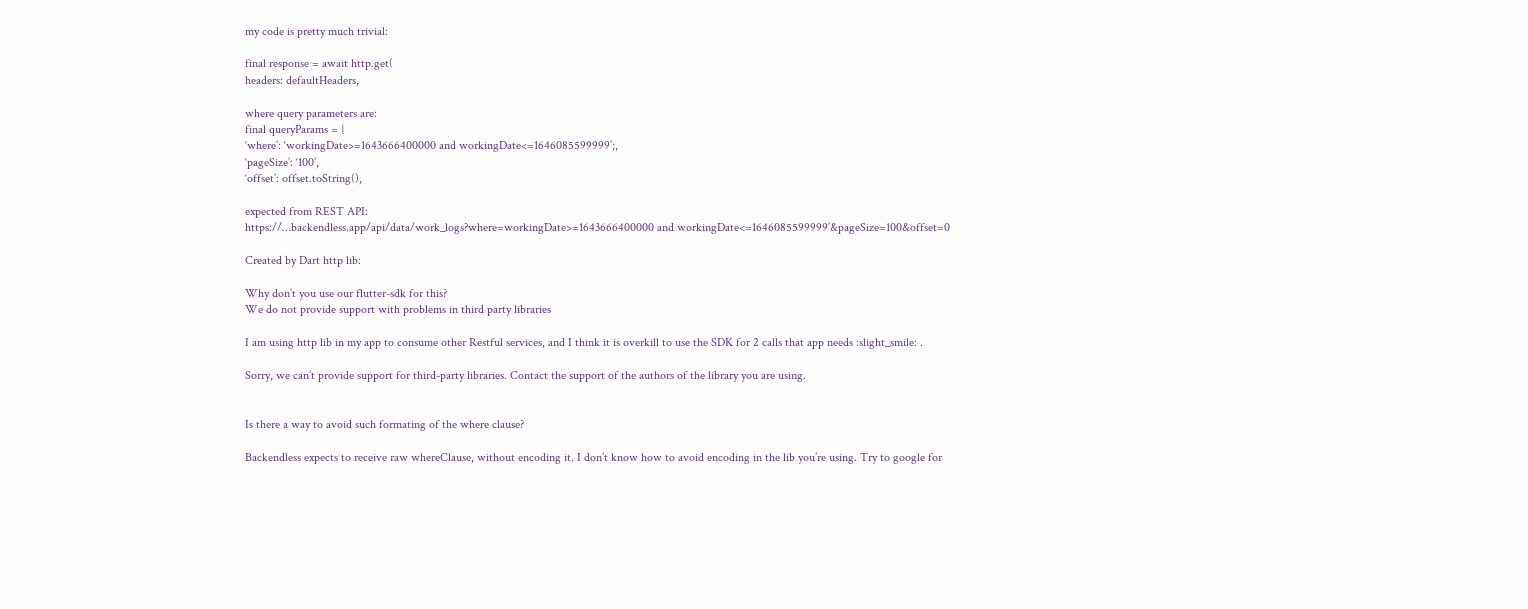my code is pretty much trivial:

final response = await http.get(
headers: defaultHeaders,

where query parameters are:
final queryParams = {
‘where’: ‘workingDate>=1643666400000 and workingDate<=1646085599999’;,
‘pageSize’: ‘100’,
‘offset’: offset.toString(),

expected from REST API:
https://…backendless.app/api/data/work_logs?where=workingDate>=1643666400000 and workingDate<=1646085599999’&pageSize=100&offset=0

Created by Dart http lib:

Why don’t you use our flutter-sdk for this?
We do not provide support with problems in third party libraries

I am using http lib in my app to consume other Restful services, and I think it is overkill to use the SDK for 2 calls that app needs :slight_smile: .

Sorry, we can’t provide support for third-party libraries. Contact the support of the authors of the library you are using.


Is there a way to avoid such formating of the where clause?

Backendless expects to receive raw whereClause, without encoding it. I don’t know how to avoid encoding in the lib you’re using. Try to google for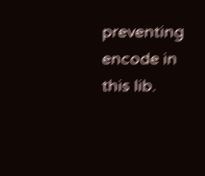preventing encode in this lib.